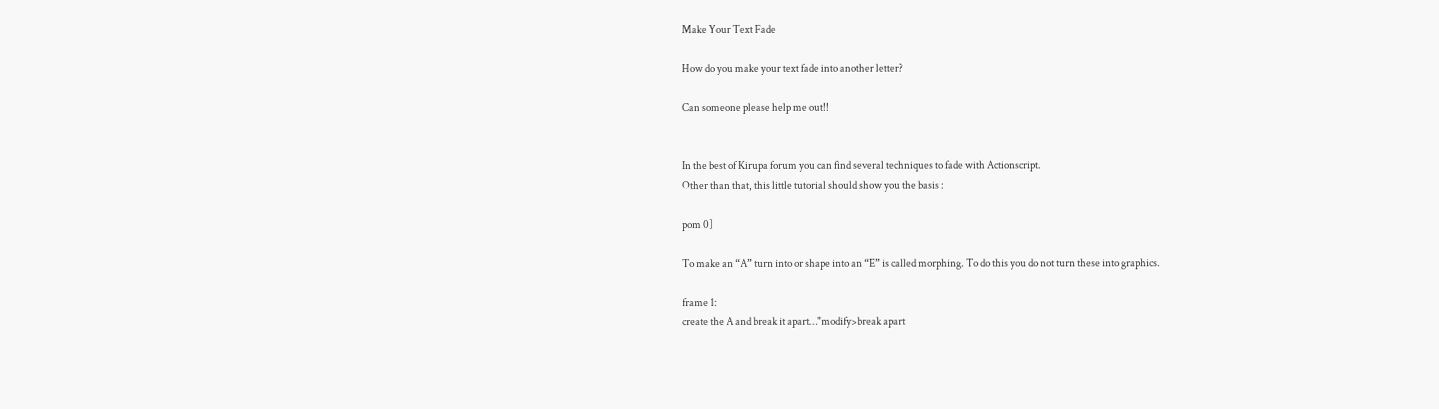Make Your Text Fade

How do you make your text fade into another letter?

Can someone please help me out!!


In the best of Kirupa forum you can find several techniques to fade with Actionscript.
Other than that, this little tutorial should show you the basis :

pom 0]

To make an “A” turn into or shape into an “E” is called morphing. To do this you do not turn these into graphics.

frame 1:
create the A and break it apart…"modify>break apart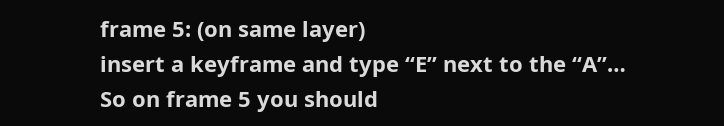frame 5: (on same layer)
insert a keyframe and type “E” next to the “A”… So on frame 5 you should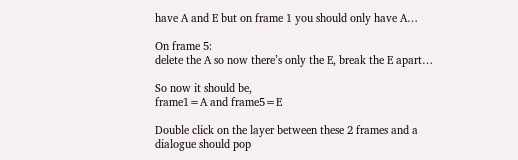have A and E but on frame 1 you should only have A…

On frame 5:
delete the A so now there’s only the E, break the E apart…

So now it should be,
frame1=A and frame5=E

Double click on the layer between these 2 frames and a dialogue should pop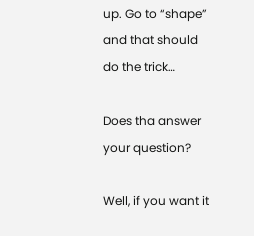up. Go to “shape” and that should do the trick…

Does tha answer your question?

Well, if you want it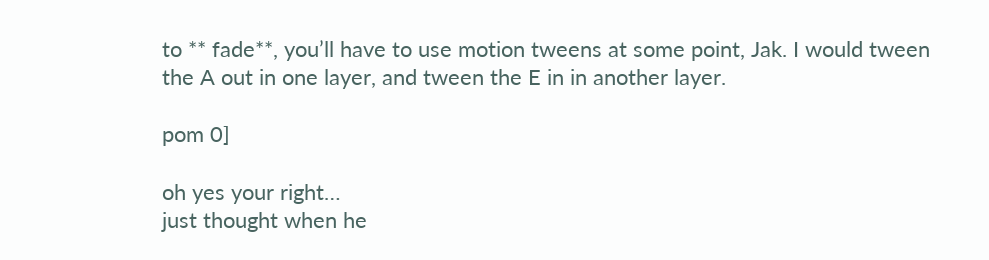to ** fade**, you’ll have to use motion tweens at some point, Jak. I would tween the A out in one layer, and tween the E in in another layer.

pom 0]

oh yes your right…
just thought when he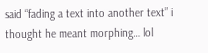said “fading a text into another text” i thought he meant morphing… lol